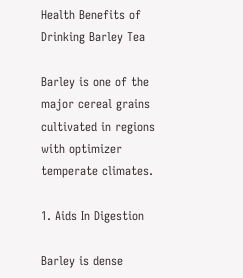Health Benefits of Drinking Barley Tea

Barley is one of the major cereal grains cultivated in regions with optimizer temperate climates.

1. Aids In Digestion

Barley is dense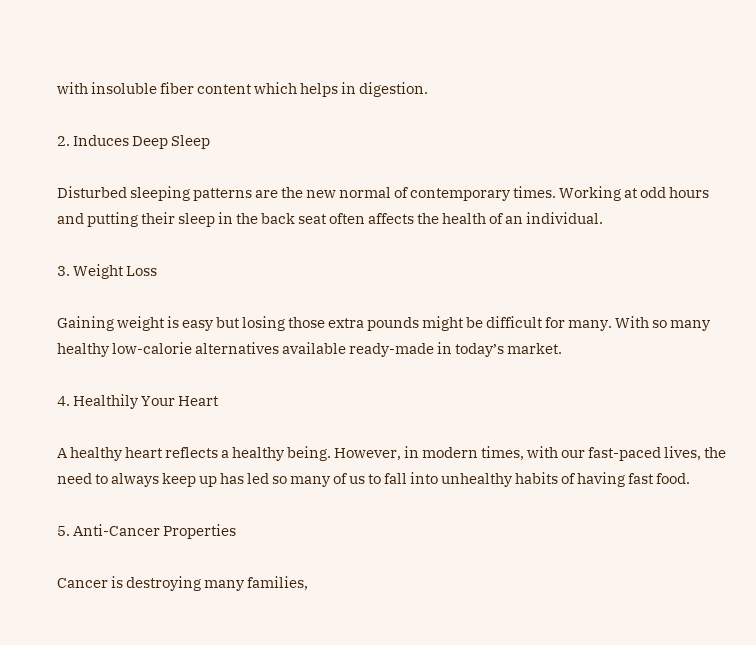with insoluble fiber content which helps in digestion.

2. Induces Deep Sleep

Disturbed sleeping patterns are the new normal of contemporary times. Working at odd hours and putting their sleep in the back seat often affects the health of an individual.

3. Weight Loss

Gaining weight is easy but losing those extra pounds might be difficult for many. With so many healthy low-calorie alternatives available ready-made in today’s market.

4. Healthily Your Heart

A healthy heart reflects a healthy being. However, in modern times, with our fast-paced lives, the need to always keep up has led so many of us to fall into unhealthy habits of having fast food.

5. Anti-Cancer Properties

Cancer is destroying many families,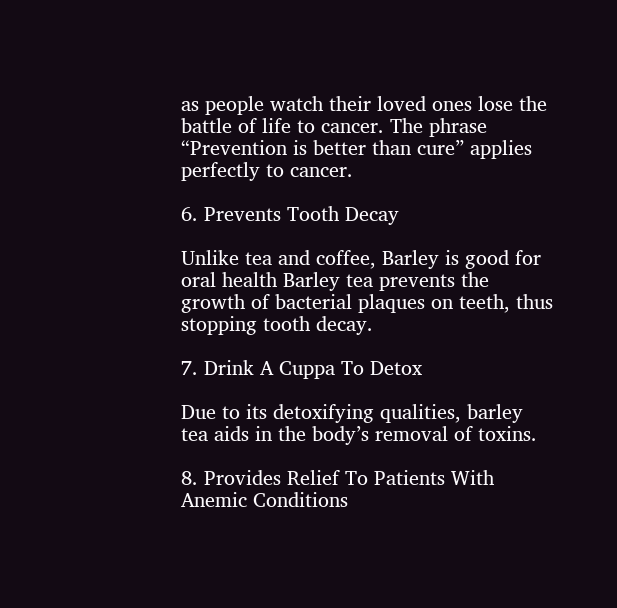as people watch their loved ones lose the battle of life to cancer. The phrase “Prevention is better than cure” applies perfectly to cancer.

6. Prevents Tooth Decay

Unlike tea and coffee, Barley is good for oral health Barley tea prevents the growth of bacterial plaques on teeth, thus stopping tooth decay.

7. Drink A Cuppa To Detox

Due to its detoxifying qualities, barley tea aids in the body’s removal of toxins.

8. Provides Relief To Patients With Anemic Conditions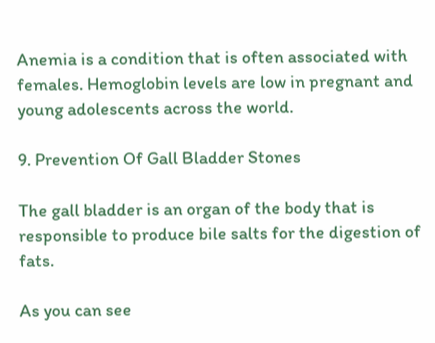Anemia is a condition that is often associated with females. Hemoglobin levels are low in pregnant and young adolescents across the world.

9. Prevention Of Gall Bladder Stones

The gall bladder is an organ of the body that is responsible to produce bile salts for the digestion of fats.

As you can see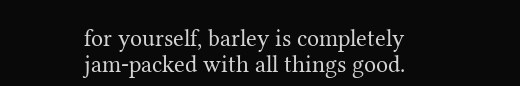for yourself, barley is completely jam-packed with all things good.